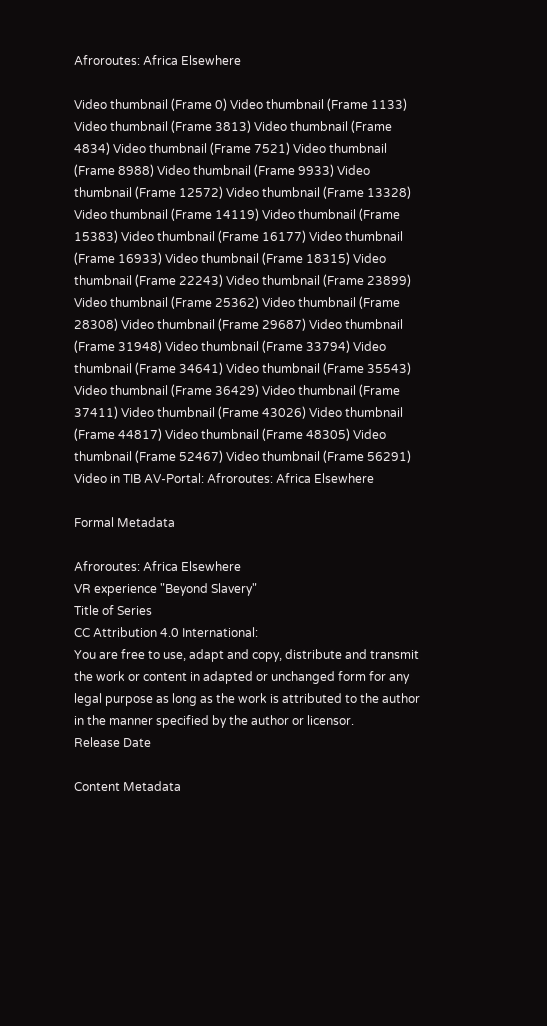Afroroutes: Africa Elsewhere

Video thumbnail (Frame 0) Video thumbnail (Frame 1133) Video thumbnail (Frame 3813) Video thumbnail (Frame 4834) Video thumbnail (Frame 7521) Video thumbnail (Frame 8988) Video thumbnail (Frame 9933) Video thumbnail (Frame 12572) Video thumbnail (Frame 13328) Video thumbnail (Frame 14119) Video thumbnail (Frame 15383) Video thumbnail (Frame 16177) Video thumbnail (Frame 16933) Video thumbnail (Frame 18315) Video thumbnail (Frame 22243) Video thumbnail (Frame 23899) Video thumbnail (Frame 25362) Video thumbnail (Frame 28308) Video thumbnail (Frame 29687) Video thumbnail (Frame 31948) Video thumbnail (Frame 33794) Video thumbnail (Frame 34641) Video thumbnail (Frame 35543) Video thumbnail (Frame 36429) Video thumbnail (Frame 37411) Video thumbnail (Frame 43026) Video thumbnail (Frame 44817) Video thumbnail (Frame 48305) Video thumbnail (Frame 52467) Video thumbnail (Frame 56291)
Video in TIB AV-Portal: Afroroutes: Africa Elsewhere

Formal Metadata

Afroroutes: Africa Elsewhere
VR experience "Beyond Slavery"
Title of Series
CC Attribution 4.0 International:
You are free to use, adapt and copy, distribute and transmit the work or content in adapted or unchanged form for any legal purpose as long as the work is attributed to the author in the manner specified by the author or licensor.
Release Date

Content Metadata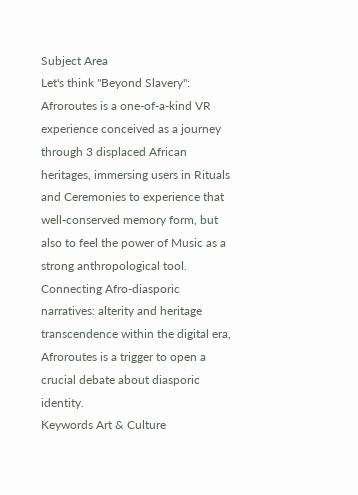Subject Area
Let's think "Beyond Slavery": Afroroutes is a one-of-a-kind VR experience conceived as a journey through 3 displaced African heritages, immersing users in Rituals and Ceremonies to experience that well-conserved memory form, but also to feel the power of Music as a strong anthropological tool. Connecting Afro-diasporic narratives: alterity and heritage transcendence within the digital era, Afroroutes is a trigger to open a crucial debate about diasporic identity.
Keywords Art & Culture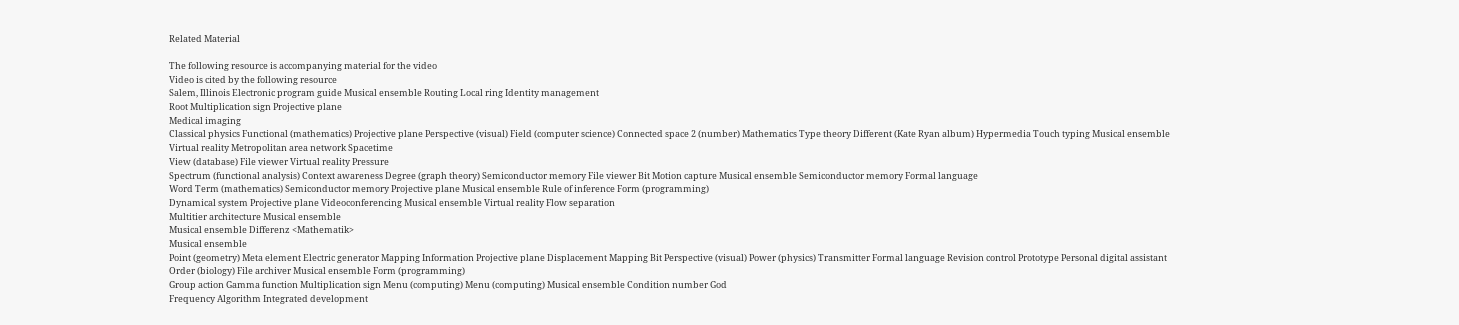Related Material

The following resource is accompanying material for the video
Video is cited by the following resource
Salem, Illinois Electronic program guide Musical ensemble Routing Local ring Identity management
Root Multiplication sign Projective plane
Medical imaging
Classical physics Functional (mathematics) Projective plane Perspective (visual) Field (computer science) Connected space 2 (number) Mathematics Type theory Different (Kate Ryan album) Hypermedia Touch typing Musical ensemble Virtual reality Metropolitan area network Spacetime
View (database) File viewer Virtual reality Pressure
Spectrum (functional analysis) Context awareness Degree (graph theory) Semiconductor memory File viewer Bit Motion capture Musical ensemble Semiconductor memory Formal language
Word Term (mathematics) Semiconductor memory Projective plane Musical ensemble Rule of inference Form (programming)
Dynamical system Projective plane Videoconferencing Musical ensemble Virtual reality Flow separation
Multitier architecture Musical ensemble
Musical ensemble Differenz <Mathematik>
Musical ensemble
Point (geometry) Meta element Electric generator Mapping Information Projective plane Displacement Mapping Bit Perspective (visual) Power (physics) Transmitter Formal language Revision control Prototype Personal digital assistant Order (biology) File archiver Musical ensemble Form (programming)
Group action Gamma function Multiplication sign Menu (computing) Menu (computing) Musical ensemble Condition number God
Frequency Algorithm Integrated development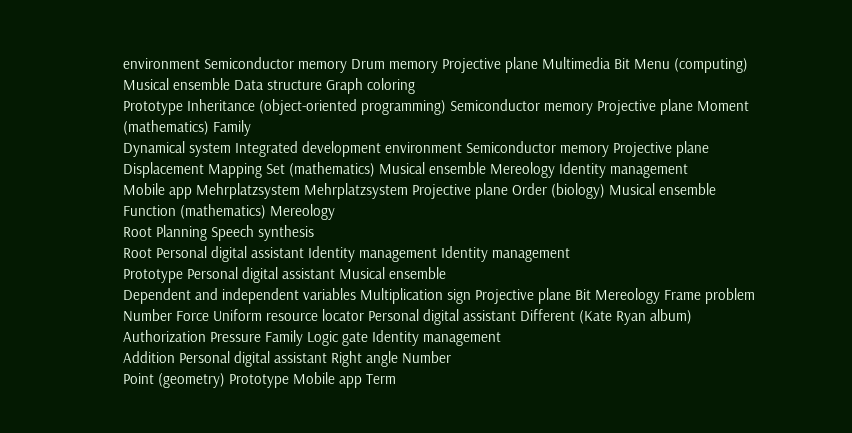environment Semiconductor memory Drum memory Projective plane Multimedia Bit Menu (computing) Musical ensemble Data structure Graph coloring
Prototype Inheritance (object-oriented programming) Semiconductor memory Projective plane Moment (mathematics) Family
Dynamical system Integrated development environment Semiconductor memory Projective plane Displacement Mapping Set (mathematics) Musical ensemble Mereology Identity management
Mobile app Mehrplatzsystem Mehrplatzsystem Projective plane Order (biology) Musical ensemble Function (mathematics) Mereology
Root Planning Speech synthesis
Root Personal digital assistant Identity management Identity management
Prototype Personal digital assistant Musical ensemble
Dependent and independent variables Multiplication sign Projective plane Bit Mereology Frame problem Number Force Uniform resource locator Personal digital assistant Different (Kate Ryan album) Authorization Pressure Family Logic gate Identity management
Addition Personal digital assistant Right angle Number
Point (geometry) Prototype Mobile app Term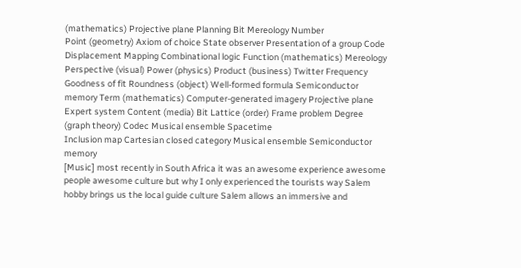(mathematics) Projective plane Planning Bit Mereology Number
Point (geometry) Axiom of choice State observer Presentation of a group Code Displacement Mapping Combinational logic Function (mathematics) Mereology Perspective (visual) Power (physics) Product (business) Twitter Frequency Goodness of fit Roundness (object) Well-formed formula Semiconductor memory Term (mathematics) Computer-generated imagery Projective plane Expert system Content (media) Bit Lattice (order) Frame problem Degree (graph theory) Codec Musical ensemble Spacetime
Inclusion map Cartesian closed category Musical ensemble Semiconductor memory
[Music] most recently in South Africa it was an awesome experience awesome people awesome culture but why I only experienced the tourists way Salem hobby brings us the local guide culture Salem allows an immersive and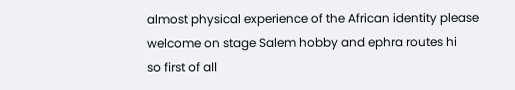almost physical experience of the African identity please welcome on stage Salem hobby and ephra routes hi
so first of all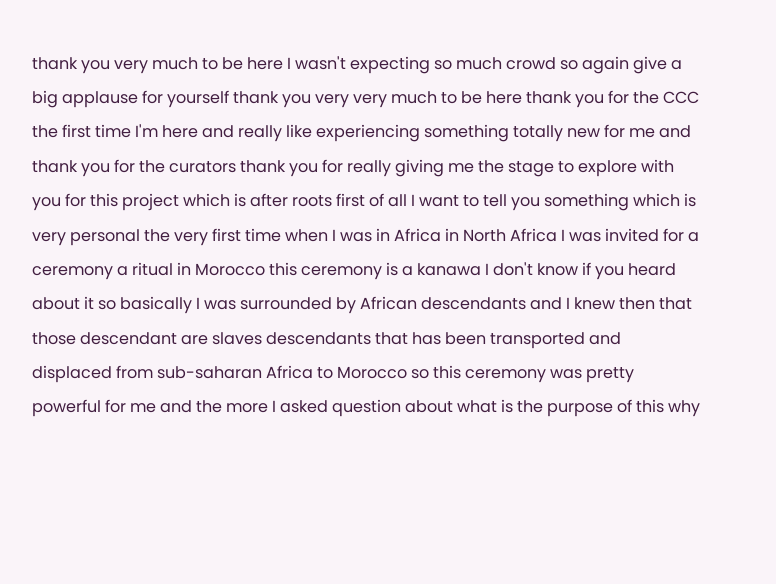thank you very much to be here I wasn't expecting so much crowd so again give a big applause for yourself thank you very very much to be here thank you for the CCC the first time I'm here and really like experiencing something totally new for me and thank you for the curators thank you for really giving me the stage to explore with you for this project which is after roots first of all I want to tell you something which is very personal the very first time when I was in Africa in North Africa I was invited for a ceremony a ritual in Morocco this ceremony is a kanawa I don't know if you heard about it so basically I was surrounded by African descendants and I knew then that those descendant are slaves descendants that has been transported and displaced from sub-saharan Africa to Morocco so this ceremony was pretty powerful for me and the more I asked question about what is the purpose of this why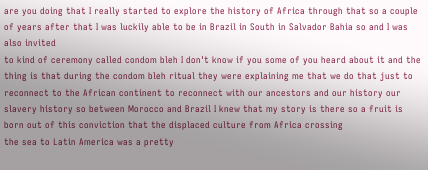are you doing that I really started to explore the history of Africa through that so a couple of years after that I was luckily able to be in Brazil in South in Salvador Bahia so and I was also invited
to kind of ceremony called condom bleh I don't know if you some of you heard about it and the thing is that during the condom bleh ritual they were explaining me that we do that just to reconnect to the African continent to reconnect with our ancestors and our history our slavery history so between Morocco and Brazil I knew that my story is there so a fruit is born out of this conviction that the displaced culture from Africa crossing
the sea to Latin America was a pretty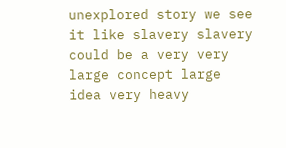unexplored story we see it like slavery slavery could be a very very large concept large idea very heavy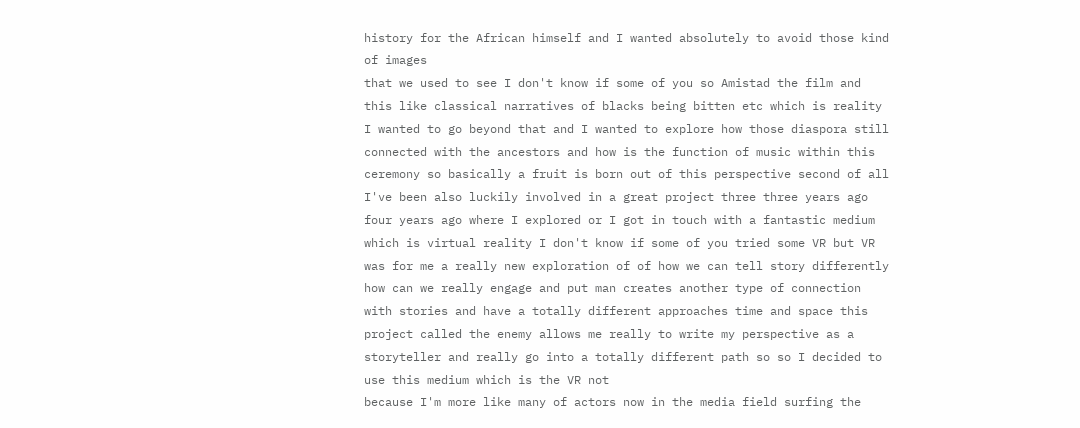history for the African himself and I wanted absolutely to avoid those kind of images
that we used to see I don't know if some of you so Amistad the film and this like classical narratives of blacks being bitten etc which is reality I wanted to go beyond that and I wanted to explore how those diaspora still connected with the ancestors and how is the function of music within this ceremony so basically a fruit is born out of this perspective second of all I've been also luckily involved in a great project three three years ago four years ago where I explored or I got in touch with a fantastic medium which is virtual reality I don't know if some of you tried some VR but VR was for me a really new exploration of of how we can tell story differently how can we really engage and put man creates another type of connection with stories and have a totally different approaches time and space this project called the enemy allows me really to write my perspective as a storyteller and really go into a totally different path so so I decided to use this medium which is the VR not
because I'm more like many of actors now in the media field surfing the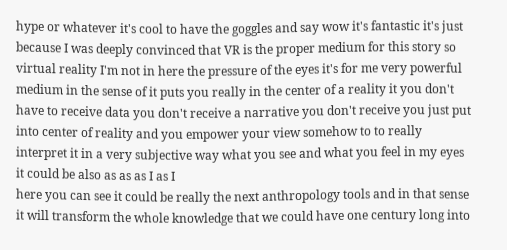hype or whatever it's cool to have the goggles and say wow it's fantastic it's just because I was deeply convinced that VR is the proper medium for this story so
virtual reality I'm not in here the pressure of the eyes it's for me very powerful medium in the sense of it puts you really in the center of a reality it you don't have to receive data you don't receive a narrative you don't receive you just put into center of reality and you empower your view somehow to to really interpret it in a very subjective way what you see and what you feel in my eyes it could be also as as as I as I
here you can see it could be really the next anthropology tools and in that sense it will transform the whole knowledge that we could have one century long into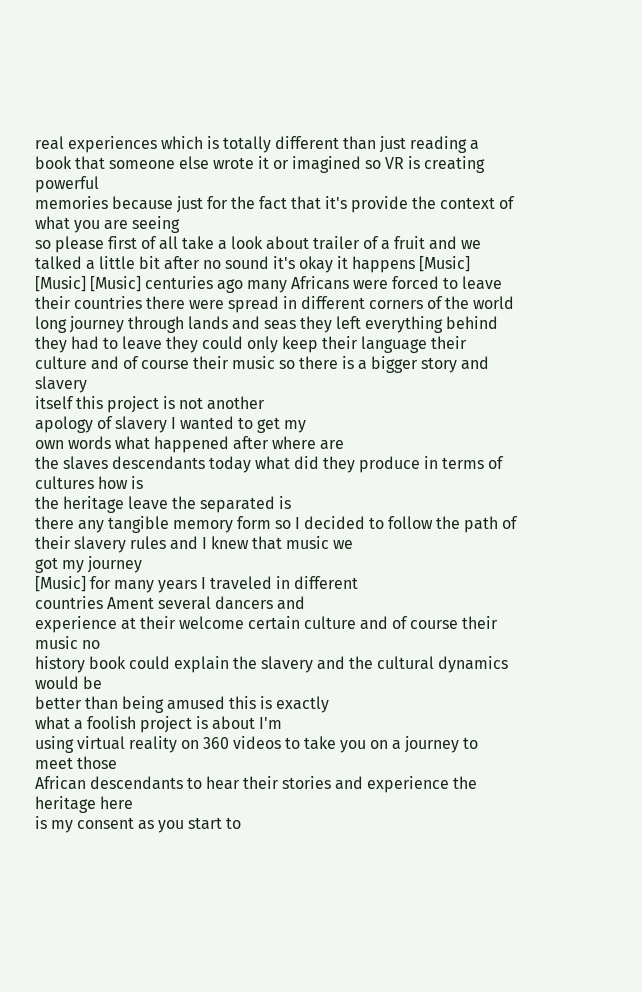real experiences which is totally different than just reading a book that someone else wrote it or imagined so VR is creating powerful
memories because just for the fact that it's provide the context of what you are seeing
so please first of all take a look about trailer of a fruit and we talked a little bit after no sound it's okay it happens [Music] [Music] [Music] centuries ago many Africans were forced to leave their countries there were spread in different corners of the world long journey through lands and seas they left everything behind they had to leave they could only keep their language their culture and of course their music so there is a bigger story and slavery
itself this project is not another
apology of slavery I wanted to get my
own words what happened after where are
the slaves descendants today what did they produce in terms of cultures how is
the heritage leave the separated is
there any tangible memory form so I decided to follow the path of their slavery rules and I knew that music we
got my journey
[Music] for many years I traveled in different
countries Ament several dancers and
experience at their welcome certain culture and of course their music no
history book could explain the slavery and the cultural dynamics would be
better than being amused this is exactly
what a foolish project is about I'm
using virtual reality on 360 videos to take you on a journey to meet those
African descendants to hear their stories and experience the heritage here
is my consent as you start to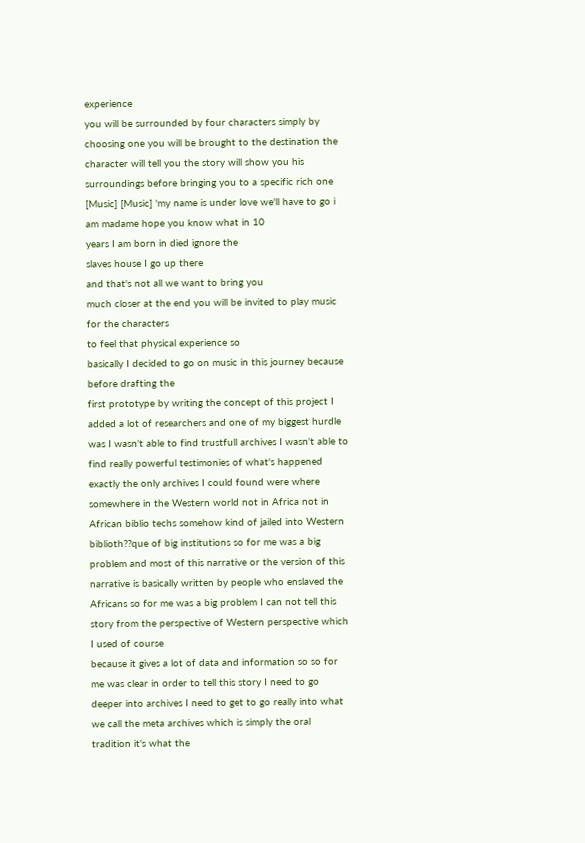experience
you will be surrounded by four characters simply by choosing one you will be brought to the destination the character will tell you the story will show you his surroundings before bringing you to a specific rich one [Music] [Music] 'my name is under love we'll have to go i am madame hope you know what in 10
years I am born in died ignore the
slaves house I go up there
and that's not all we want to bring you
much closer at the end you will be invited to play music for the characters
to feel that physical experience so
basically I decided to go on music in this journey because before drafting the
first prototype by writing the concept of this project I added a lot of researchers and one of my biggest hurdle was I wasn't able to find trustfull archives I wasn't able to find really powerful testimonies of what's happened exactly the only archives I could found were where somewhere in the Western world not in Africa not in African biblio techs somehow kind of jailed into Western biblioth??que of big institutions so for me was a big problem and most of this narrative or the version of this narrative is basically written by people who enslaved the Africans so for me was a big problem I can not tell this story from the perspective of Western perspective which I used of course
because it gives a lot of data and information so so for me was clear in order to tell this story I need to go deeper into archives I need to get to go really into what we call the meta archives which is simply the oral tradition it's what the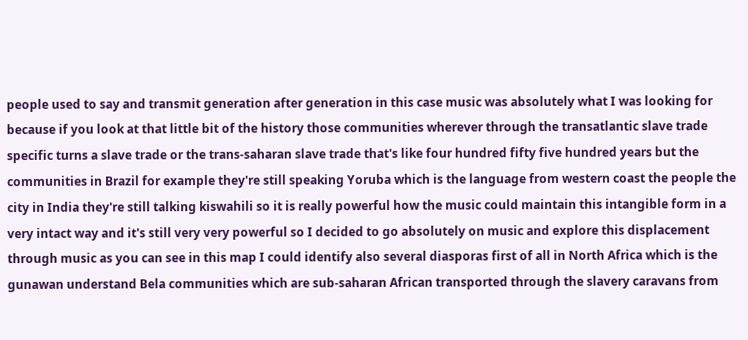people used to say and transmit generation after generation in this case music was absolutely what I was looking for because if you look at that little bit of the history those communities wherever through the transatlantic slave trade specific turns a slave trade or the trans-saharan slave trade that's like four hundred fifty five hundred years but the communities in Brazil for example they're still speaking Yoruba which is the language from western coast the people the city in India they're still talking kiswahili so it is really powerful how the music could maintain this intangible form in a very intact way and it's still very very powerful so I decided to go absolutely on music and explore this displacement through music as you can see in this map I could identify also several diasporas first of all in North Africa which is the gunawan understand Bela communities which are sub-saharan African transported through the slavery caravans from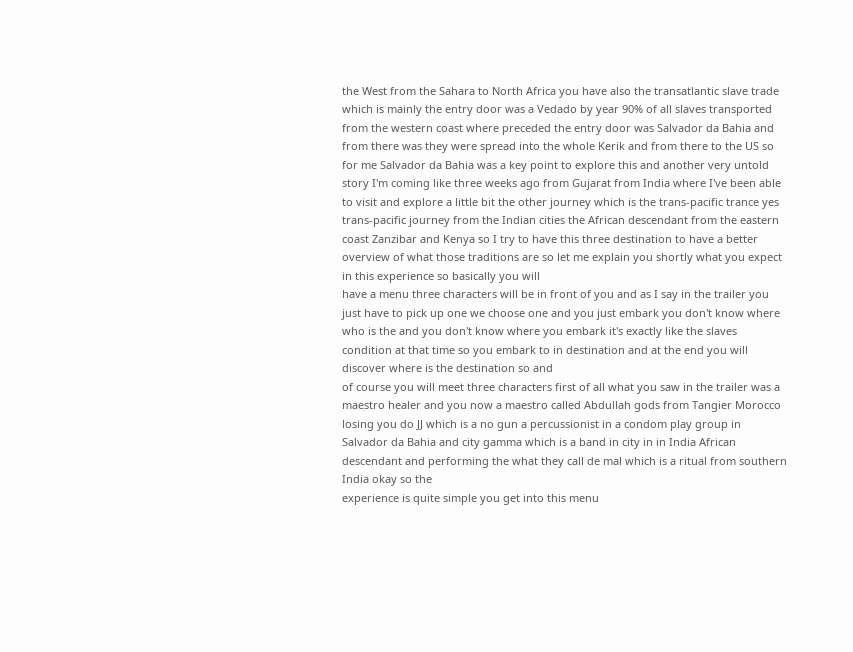the West from the Sahara to North Africa you have also the transatlantic slave trade which is mainly the entry door was a Vedado by year 90% of all slaves transported from the western coast where preceded the entry door was Salvador da Bahia and from there was they were spread into the whole Kerik and from there to the US so for me Salvador da Bahia was a key point to explore this and another very untold story I'm coming like three weeks ago from Gujarat from India where I've been able to visit and explore a little bit the other journey which is the trans-pacific trance yes trans-pacific journey from the Indian cities the African descendant from the eastern coast Zanzibar and Kenya so I try to have this three destination to have a better overview of what those traditions are so let me explain you shortly what you expect in this experience so basically you will
have a menu three characters will be in front of you and as I say in the trailer you just have to pick up one we choose one and you just embark you don't know where who is the and you don't know where you embark it's exactly like the slaves condition at that time so you embark to in destination and at the end you will discover where is the destination so and
of course you will meet three characters first of all what you saw in the trailer was a maestro healer and you now a maestro called Abdullah gods from Tangier Morocco losing you do JJ which is a no gun a percussionist in a condom play group in Salvador da Bahia and city gamma which is a band in city in in India African descendant and performing the what they call de mal which is a ritual from southern India okay so the
experience is quite simple you get into this menu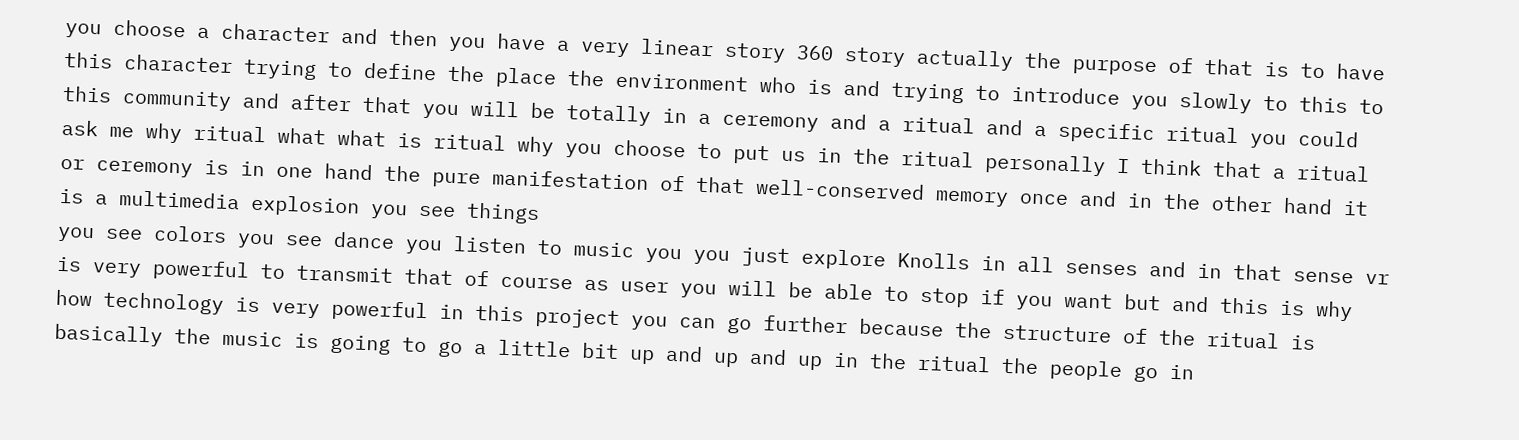you choose a character and then you have a very linear story 360 story actually the purpose of that is to have this character trying to define the place the environment who is and trying to introduce you slowly to this to this community and after that you will be totally in a ceremony and a ritual and a specific ritual you could ask me why ritual what what is ritual why you choose to put us in the ritual personally I think that a ritual or ceremony is in one hand the pure manifestation of that well-conserved memory once and in the other hand it is a multimedia explosion you see things
you see colors you see dance you listen to music you you just explore Knolls in all senses and in that sense vr is very powerful to transmit that of course as user you will be able to stop if you want but and this is why how technology is very powerful in this project you can go further because the structure of the ritual is basically the music is going to go a little bit up and up and up in the ritual the people go in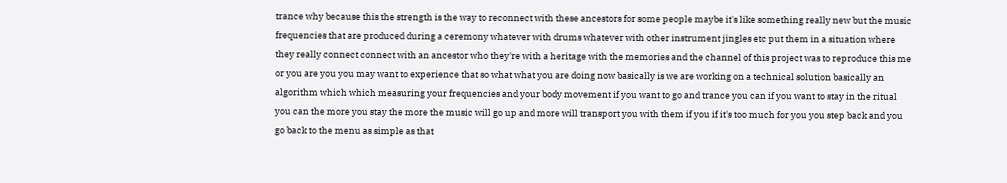trance why because this the strength is the way to reconnect with these ancestors for some people maybe it's like something really new but the music frequencies that are produced during a ceremony whatever with drums whatever with other instrument jingles etc put them in a situation where they really connect connect with an ancestor who they're with a heritage with the memories and the channel of this project was to reproduce this me or you are you you may want to experience that so what what you are doing now basically is we are working on a technical solution basically an algorithm which which measuring your frequencies and your body movement if you want to go and trance you can if you want to stay in the ritual you can the more you stay the more the music will go up and more will transport you with them if you if it's too much for you you step back and you go back to the menu as simple as that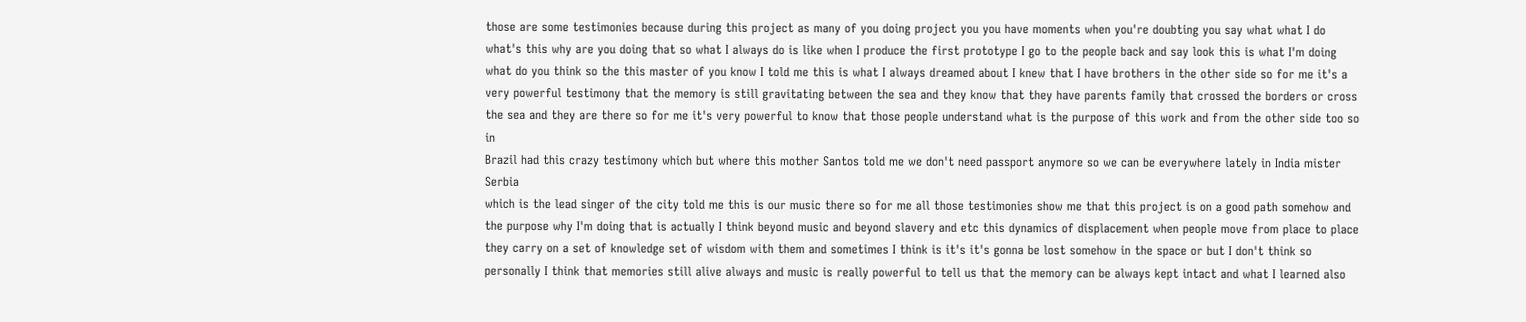those are some testimonies because during this project as many of you doing project you you have moments when you're doubting you say what what I do what's this why are you doing that so what I always do is like when I produce the first prototype I go to the people back and say look this is what I'm doing what do you think so the this master of you know I told me this is what I always dreamed about I knew that I have brothers in the other side so for me it's a very powerful testimony that the memory is still gravitating between the sea and they know that they have parents family that crossed the borders or cross the sea and they are there so for me it's very powerful to know that those people understand what is the purpose of this work and from the other side too so in
Brazil had this crazy testimony which but where this mother Santos told me we don't need passport anymore so we can be everywhere lately in India mister Serbia
which is the lead singer of the city told me this is our music there so for me all those testimonies show me that this project is on a good path somehow and the purpose why I'm doing that is actually I think beyond music and beyond slavery and etc this dynamics of displacement when people move from place to place they carry on a set of knowledge set of wisdom with them and sometimes I think is it's it's gonna be lost somehow in the space or but I don't think so personally I think that memories still alive always and music is really powerful to tell us that the memory can be always kept intact and what I learned also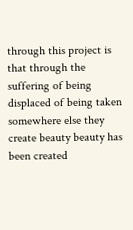through this project is that through the suffering of being displaced of being taken somewhere else they create beauty beauty has been created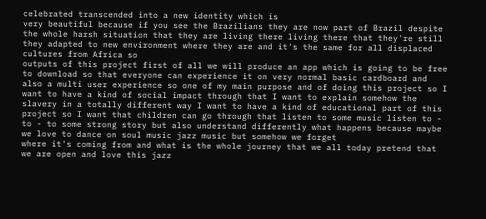celebrated transcended into a new identity which is
very beautiful because if you see the Brazilians they are now part of Brazil despite the whole harsh situation that they are living there living there that they're still they adapted to new environment where they are and it's the same for all displaced cultures from Africa so
outputs of this project first of all we will produce an app which is going to be free to download so that everyone can experience it on very normal basic cardboard and also a multi user experience so one of my main purpose and of doing this project so I want to have a kind of social impact through that I want to explain somehow the slavery in a totally different way I want to have a kind of educational part of this project so I want that children can go through that listen to some music listen to - to - to some strong story but also understand differently what happens because maybe we love to dance on soul music jazz music but somehow we forget
where it's coming from and what is the whole journey that we all today pretend that we are open and love this jazz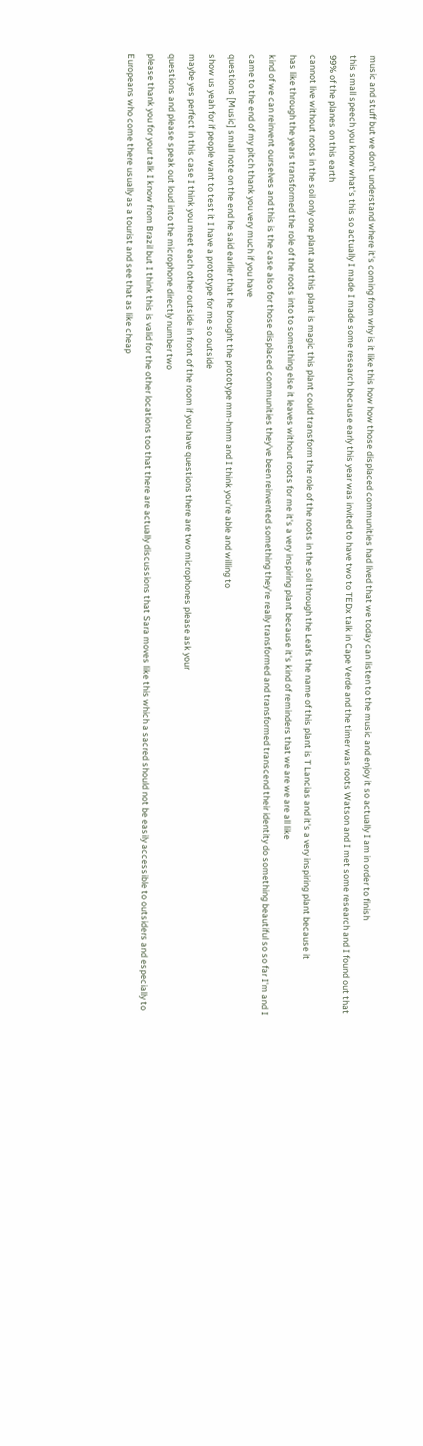music and stuff but we don't understand where it's coming from why is it like this how how those displaced communities had lived that we today can listen to the music and enjoy it so actually I am in order to finish
this small speech you know what's this so actually I made I made some research because early this year was invited to have two to TEDx talk in Cape Verde and the timer was roots Watson and I met some research and I found out that 99% of the planes on this earth
cannot live without roots in the soil only one plant and this plant is magic this plant could transform the role of the roots in the soil through the Leafs the name of this plant is T Lancias and it's a very inspiring plant because it
has like through the years transformed the role of the roots into to something else it leaves without roots for me it's a very inspiring plant because it's kind of reminders that we are we are all like
kind of we can reinvent ourselves and this is the case also for those displaced communities they've been reinvented something they're really transformed and transformed transcend their identity do something beautiful so so far I'm and I came to the end of my pitch thank you very much if you have
questions [Music] small note on the end he said earlier that he brought the prototype mm-hmm and I think you're able and willing to
show us yeah for if people want to test it I have a prototype for me so outside
maybe yes perfect in this case I think you meet each other outside in front of the room if you have questions there are two microphones please ask your
questions and please speak out loud into the microphone directly number two
please thank you for your talk I know from Brazil but I think this is valid for the other locations too that there are actually discussions that Sara moves like this which a sacred should not be easily accessible to outsiders and especially to Europeans who come there usually as a tourist and see that as like cheap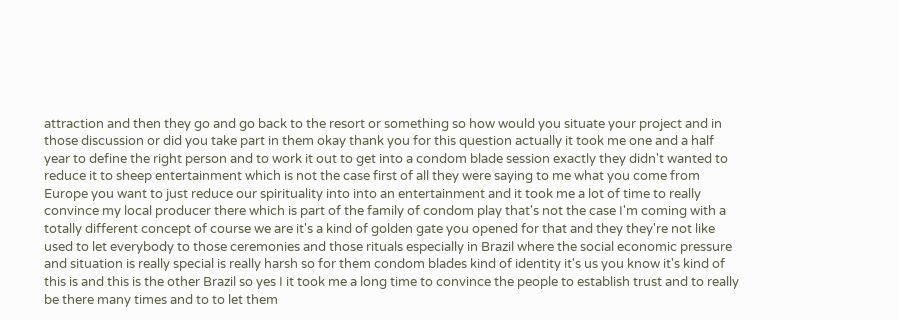attraction and then they go and go back to the resort or something so how would you situate your project and in those discussion or did you take part in them okay thank you for this question actually it took me one and a half year to define the right person and to work it out to get into a condom blade session exactly they didn't wanted to reduce it to sheep entertainment which is not the case first of all they were saying to me what you come from Europe you want to just reduce our spirituality into into an entertainment and it took me a lot of time to really convince my local producer there which is part of the family of condom play that's not the case I'm coming with a totally different concept of course we are it's a kind of golden gate you opened for that and they they're not like used to let everybody to those ceremonies and those rituals especially in Brazil where the social economic pressure and situation is really special is really harsh so for them condom blades kind of identity it's us you know it's kind of this is and this is the other Brazil so yes I it took me a long time to convince the people to establish trust and to really be there many times and to to let them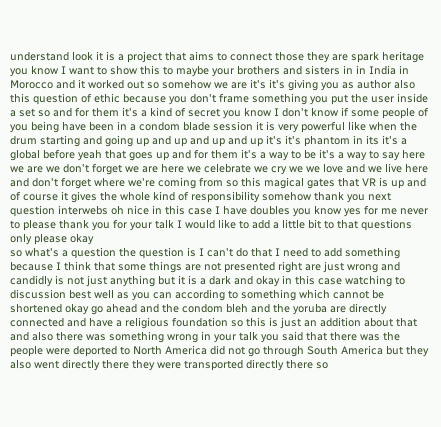understand look it is a project that aims to connect those they are spark heritage you know I want to show this to maybe your brothers and sisters in in India in Morocco and it worked out so somehow we are it's it's giving you as author also this question of ethic because you don't frame something you put the user inside a set so and for them it's a kind of secret you know I don't know if some people of you being have been in a condom blade session it is very powerful like when the drum starting and going up and up and up and up it's it's phantom in its it's a global before yeah that goes up and for them it's a way to be it's a way to say here we are we don't forget we are here we celebrate we cry we we love and we live here and don't forget where we're coming from so this magical gates that VR is up and of course it gives the whole kind of responsibility somehow thank you next question interwebs oh nice in this case I have doubles you know yes for me never to please thank you for your talk I would like to add a little bit to that questions only please okay
so what's a question the question is I can't do that I need to add something because I think that some things are not presented right are just wrong and candidly is not just anything but it is a dark and okay in this case watching to discussion best well as you can according to something which cannot be shortened okay go ahead and the condom bleh and the yoruba are directly connected and have a religious foundation so this is just an addition about that and also there was something wrong in your talk you said that there was the people were deported to North America did not go through South America but they also went directly there they were transported directly there so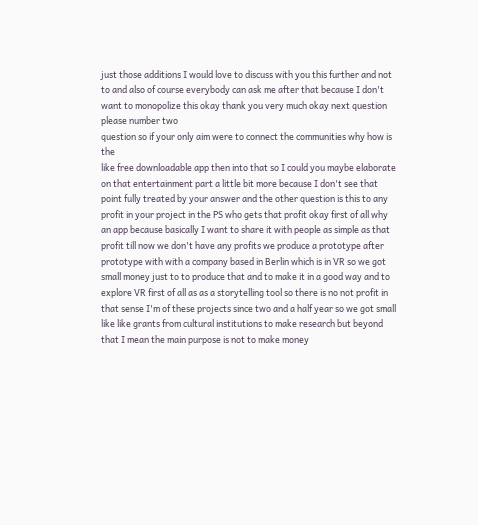just those additions I would love to discuss with you this further and not to and also of course everybody can ask me after that because I don't want to monopolize this okay thank you very much okay next question please number two
question so if your only aim were to connect the communities why how is the
like free downloadable app then into that so I could you maybe elaborate on that entertainment part a little bit more because I don't see that point fully treated by your answer and the other question is this to any profit in your project in the PS who gets that profit okay first of all why an app because basically I want to share it with people as simple as that profit till now we don't have any profits we produce a prototype after prototype with with a company based in Berlin which is in VR so we got small money just to to produce that and to make it in a good way and to explore VR first of all as as a storytelling tool so there is no not profit in that sense I'm of these projects since two and a half year so we got small like like grants from cultural institutions to make research but beyond that I mean the main purpose is not to make money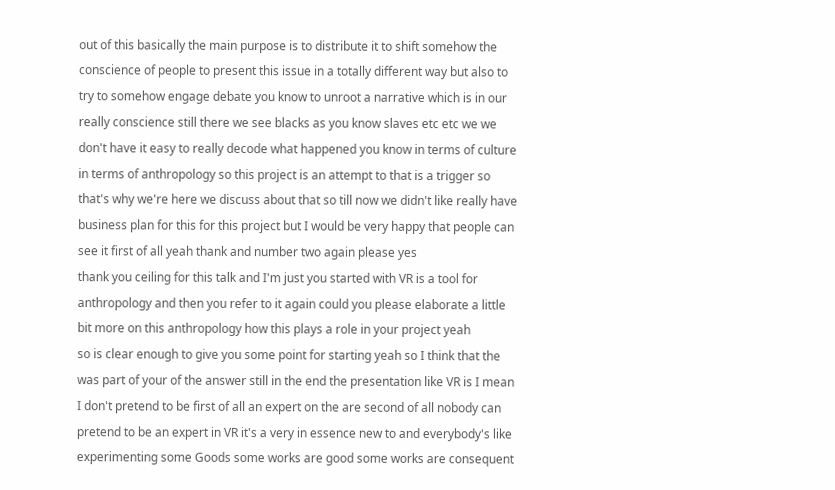out of this basically the main purpose is to distribute it to shift somehow the conscience of people to present this issue in a totally different way but also to try to somehow engage debate you know to unroot a narrative which is in our really conscience still there we see blacks as you know slaves etc etc we we don't have it easy to really decode what happened you know in terms of culture in terms of anthropology so this project is an attempt to that is a trigger so that's why we're here we discuss about that so till now we didn't like really have business plan for this for this project but I would be very happy that people can see it first of all yeah thank and number two again please yes
thank you ceiling for this talk and I'm just you started with VR is a tool for anthropology and then you refer to it again could you please elaborate a little bit more on this anthropology how this plays a role in your project yeah
so is clear enough to give you some point for starting yeah so I think that the was part of your of the answer still in the end the presentation like VR is I mean I don't pretend to be first of all an expert on the are second of all nobody can pretend to be an expert in VR it's a very in essence new to and everybody's like experimenting some Goods some works are good some works are consequent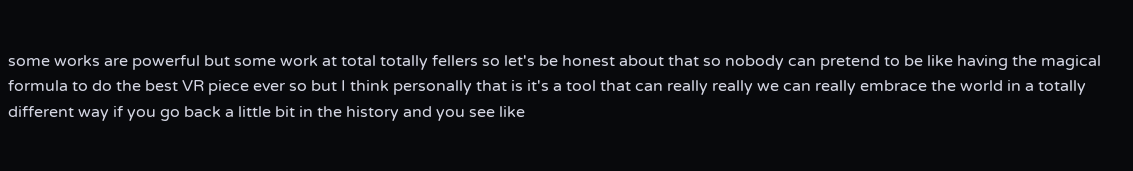some works are powerful but some work at total totally fellers so let's be honest about that so nobody can pretend to be like having the magical formula to do the best VR piece ever so but I think personally that is it's a tool that can really really we can really embrace the world in a totally different way if you go back a little bit in the history and you see like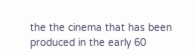the the cinema that has been produced in the early 60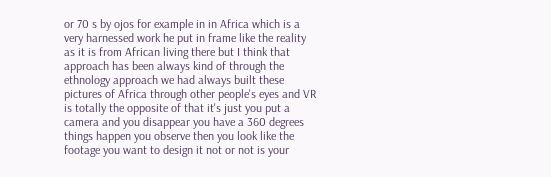or 70 s by ojos for example in in Africa which is a very harnessed work he put in frame like the reality as it is from African living there but I think that approach has been always kind of through the ethnology approach we had always built these pictures of Africa through other people's eyes and VR is totally the opposite of that it's just you put a camera and you disappear you have a 360 degrees things happen you observe then you look like the footage you want to design it not or not is your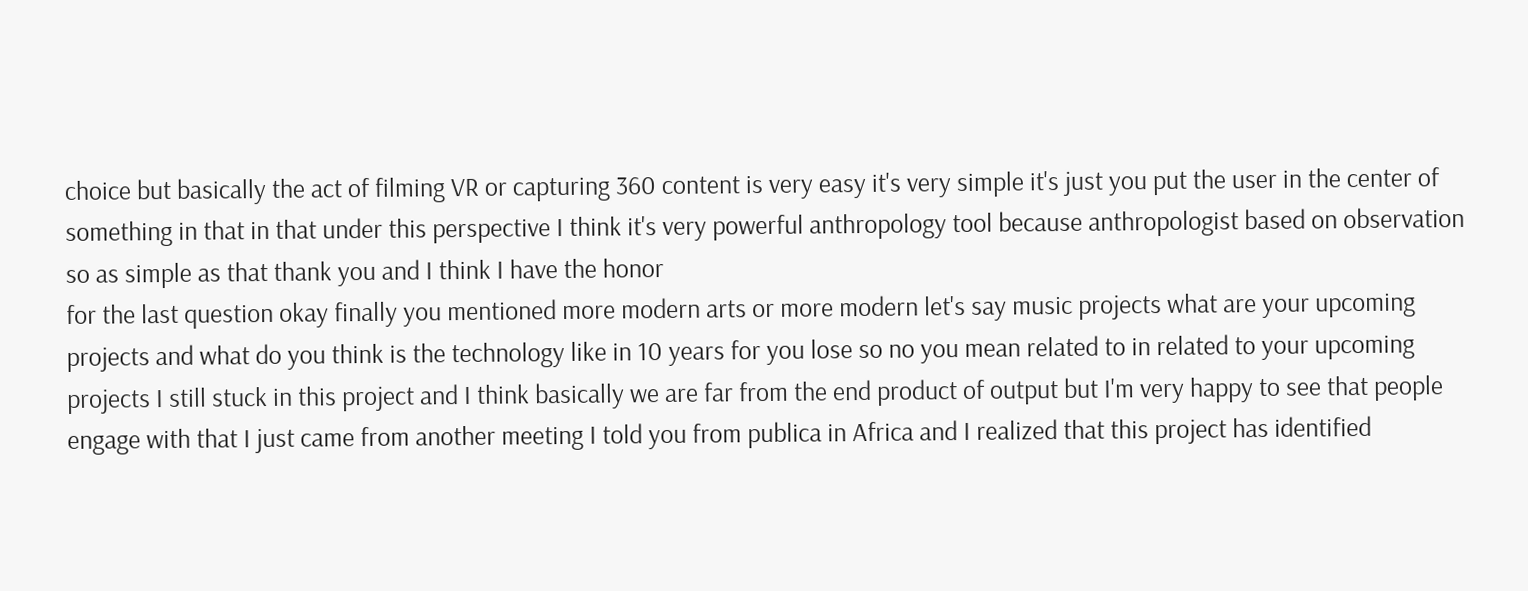choice but basically the act of filming VR or capturing 360 content is very easy it's very simple it's just you put the user in the center of something in that in that under this perspective I think it's very powerful anthropology tool because anthropologist based on observation so as simple as that thank you and I think I have the honor
for the last question okay finally you mentioned more modern arts or more modern let's say music projects what are your upcoming projects and what do you think is the technology like in 10 years for you lose so no you mean related to in related to your upcoming projects I still stuck in this project and I think basically we are far from the end product of output but I'm very happy to see that people engage with that I just came from another meeting I told you from publica in Africa and I realized that this project has identified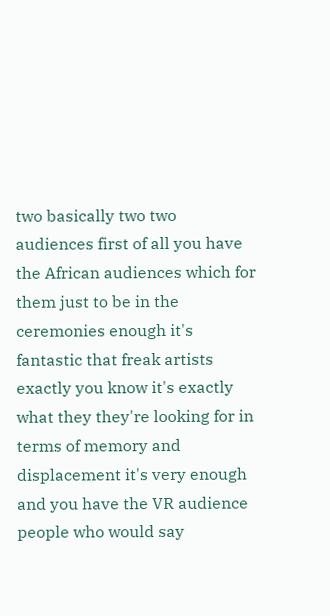two basically two two audiences first of all you have the African audiences which for them just to be in the ceremonies enough it's fantastic that freak artists exactly you know it's exactly what they they're looking for in terms of memory and displacement it's very enough and you have the VR audience people who would say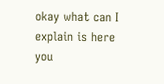okay what can I explain is here you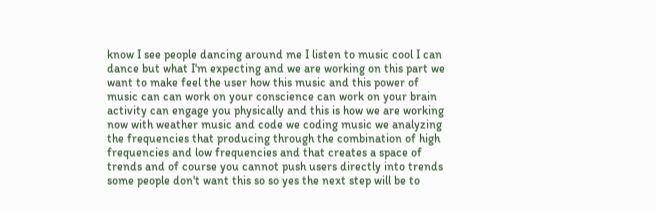know I see people dancing around me I listen to music cool I can dance but what I'm expecting and we are working on this part we want to make feel the user how this music and this power of music can can work on your conscience can work on your brain activity can engage you physically and this is how we are working now with weather music and code we coding music we analyzing the frequencies that producing through the combination of high frequencies and low frequencies and that creates a space of trends and of course you cannot push users directly into trends some people don't want this so so yes the next step will be to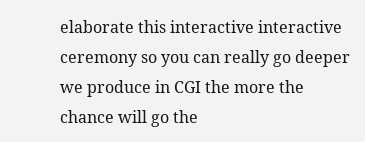elaborate this interactive interactive ceremony so you can really go deeper we produce in CGI the more the chance will go the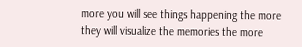more you will see things happening the more they will visualize the memories the more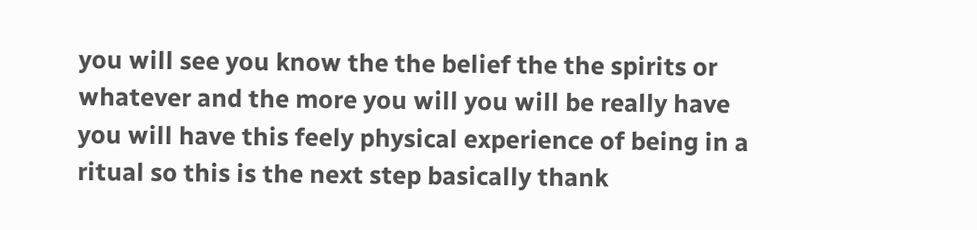you will see you know the the belief the the spirits or whatever and the more you will you will be really have you will have this feely physical experience of being in a ritual so this is the next step basically thank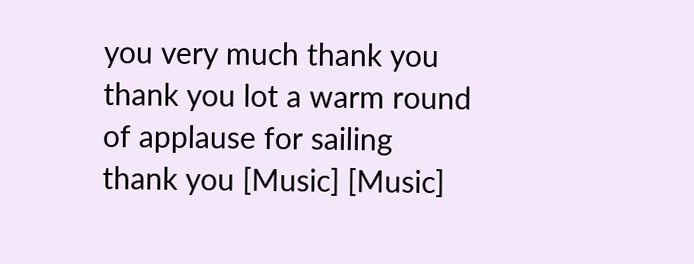you very much thank you thank you lot a warm round of applause for sailing
thank you [Music] [Music]